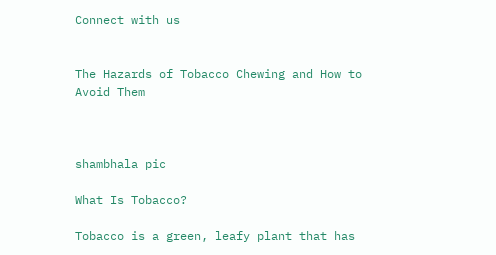Connect with us


The Hazards of Tobacco Chewing and How to Avoid Them



shambhala pic

What Is Tobacco?

Tobacco is a green, leafy plant that has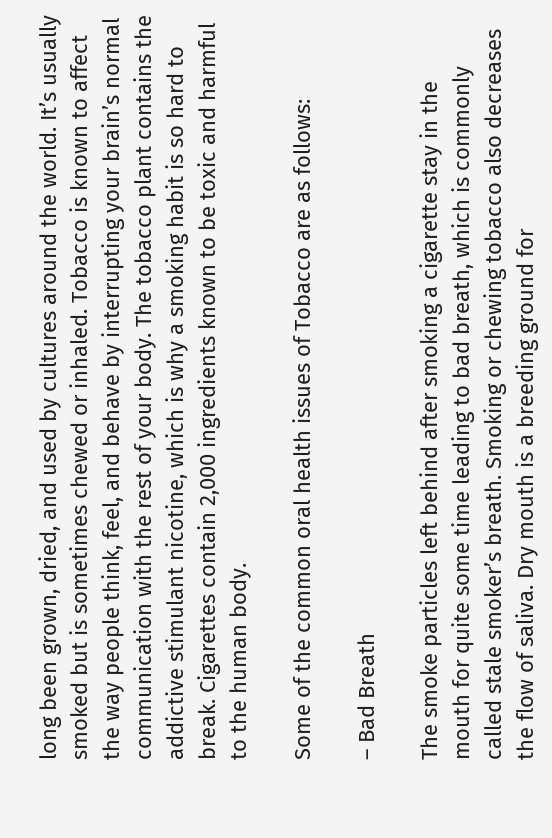long been grown, dried, and used by cultures around the world. It’s usually smoked but is sometimes chewed or inhaled. Tobacco is known to affect the way people think, feel, and behave by interrupting your brain’s normal communication with the rest of your body. The tobacco plant contains the addictive stimulant nicotine, which is why a smoking habit is so hard to break. Cigarettes contain 2,000 ingredients known to be toxic and harmful to the human body.

Some of the common oral health issues of Tobacco are as follows:

– Bad Breath

The smoke particles left behind after smoking a cigarette stay in the mouth for quite some time leading to bad breath, which is commonly called stale smoker’s breath. Smoking or chewing tobacco also decreases the flow of saliva. Dry mouth is a breeding ground for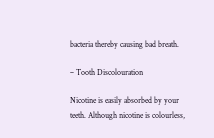bacteria thereby causing bad breath.

– Tooth Discolouration

Nicotine is easily absorbed by your teeth. Although nicotine is colourless,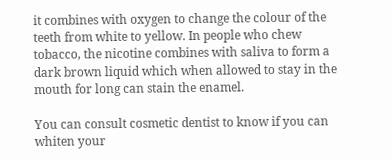it combines with oxygen to change the colour of the teeth from white to yellow. In people who chew tobacco, the nicotine combines with saliva to form a dark brown liquid which when allowed to stay in the mouth for long can stain the enamel.

You can consult cosmetic dentist to know if you can whiten your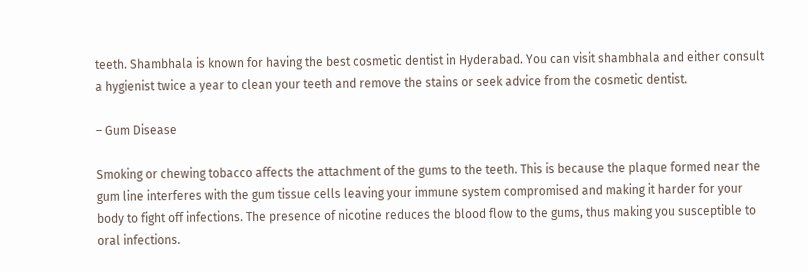teeth. Shambhala is known for having the best cosmetic dentist in Hyderabad. You can visit shambhala and either consult a hygienist twice a year to clean your teeth and remove the stains or seek advice from the cosmetic dentist.

– Gum Disease

Smoking or chewing tobacco affects the attachment of the gums to the teeth. This is because the plaque formed near the gum line interferes with the gum tissue cells leaving your immune system compromised and making it harder for your body to fight off infections. The presence of nicotine reduces the blood flow to the gums, thus making you susceptible to oral infections.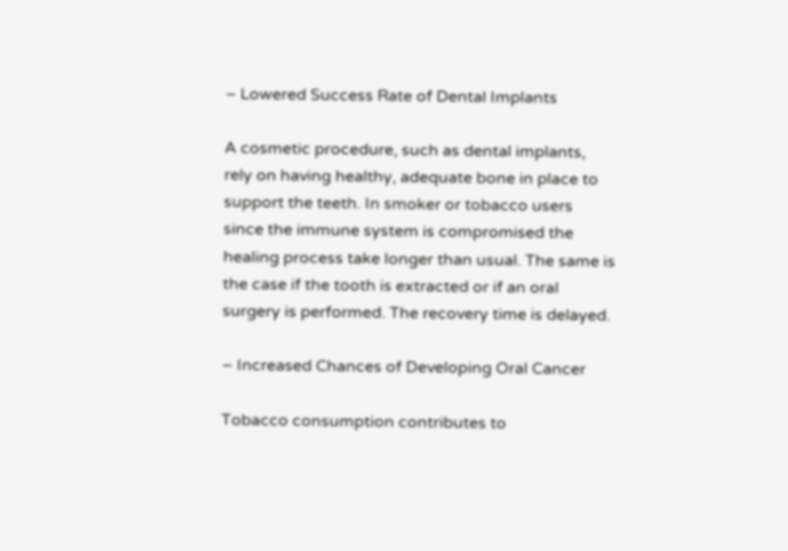– Lowered Success Rate of Dental Implants

A cosmetic procedure, such as dental implants, rely on having healthy, adequate bone in place to support the teeth. In smoker or tobacco users since the immune system is compromised the healing process take longer than usual. The same is the case if the tooth is extracted or if an oral surgery is performed. The recovery time is delayed.

– Increased Chances of Developing Oral Cancer

Tobacco consumption contributes to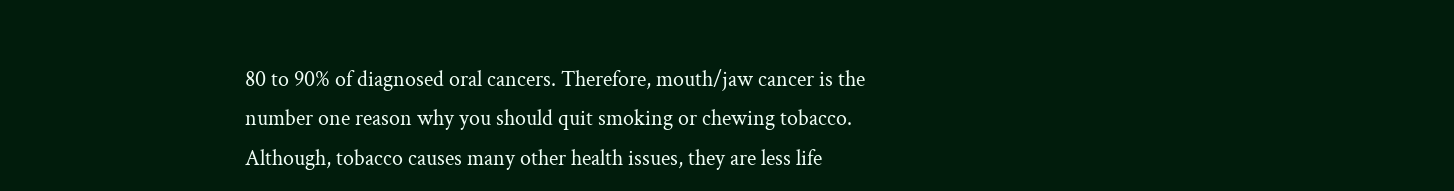80 to 90% of diagnosed oral cancers. Therefore, mouth/jaw cancer is the number one reason why you should quit smoking or chewing tobacco. Although, tobacco causes many other health issues, they are less life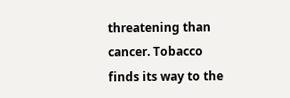threatening than cancer. Tobacco finds its way to the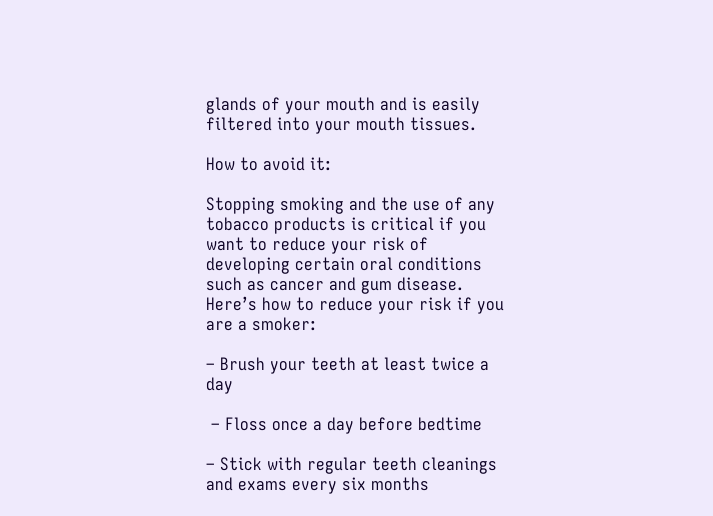glands of your mouth and is easily filtered into your mouth tissues.

How to avoid it:

Stopping smoking and the use of any tobacco products is critical if you want to reduce your risk of developing certain oral conditions such as cancer and gum disease. Here’s how to reduce your risk if you are a smoker:

– Brush your teeth at least twice a day

 – Floss once a day before bedtime

– Stick with regular teeth cleanings and exams every six months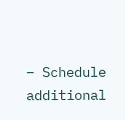– Schedule additional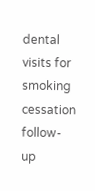dental visits for smoking cessation follow-up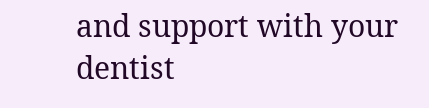and support with your dentist